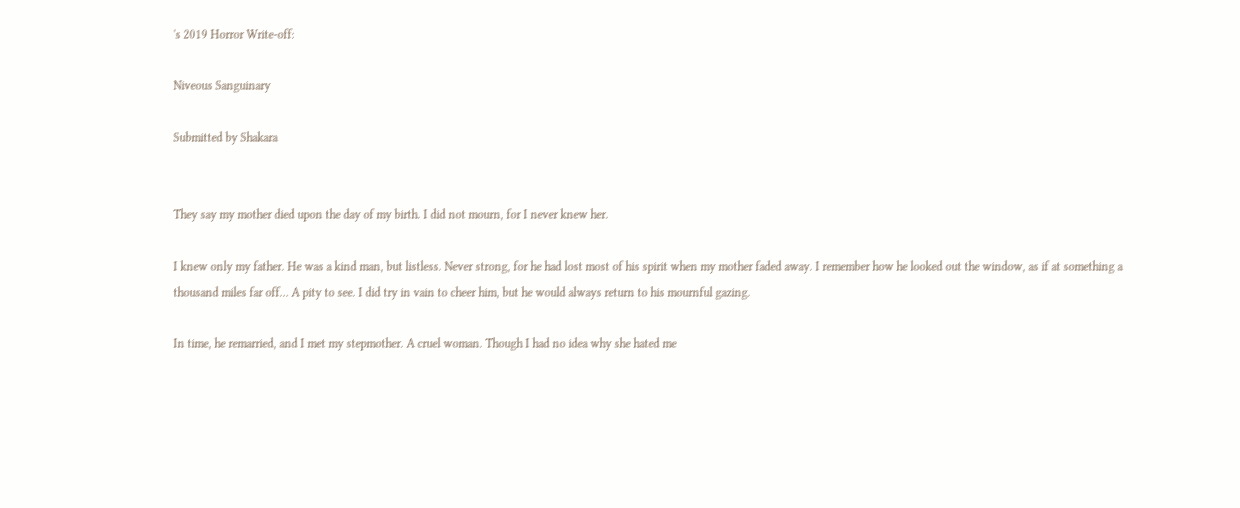's 2019 Horror Write-off:

Niveous Sanguinary

Submitted by Shakara


They say my mother died upon the day of my birth. I did not mourn, for I never knew her.

I knew only my father. He was a kind man, but listless. Never strong, for he had lost most of his spirit when my mother faded away. I remember how he looked out the window, as if at something a thousand miles far off… A pity to see. I did try in vain to cheer him, but he would always return to his mournful gazing.

In time, he remarried, and I met my stepmother. A cruel woman. Though I had no idea why she hated me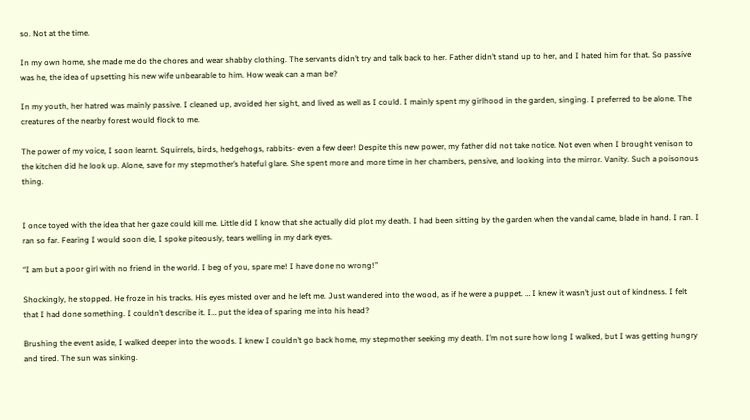so. Not at the time.

In my own home, she made me do the chores and wear shabby clothing. The servants didn’t try and talk back to her. Father didn’t stand up to her, and I hated him for that. So passive was he, the idea of upsetting his new wife unbearable to him. How weak can a man be?

In my youth, her hatred was mainly passive. I cleaned up, avoided her sight, and lived as well as I could. I mainly spent my girlhood in the garden, singing. I preferred to be alone. The creatures of the nearby forest would flock to me.

The power of my voice, I soon learnt. Squirrels, birds, hedgehogs, rabbits- even a few deer! Despite this new power, my father did not take notice. Not even when I brought venison to the kitchen did he look up. Alone, save for my stepmother’s hateful glare. She spent more and more time in her chambers, pensive, and looking into the mirror. Vanity. Such a poisonous thing.


I once toyed with the idea that her gaze could kill me. Little did I know that she actually did plot my death. I had been sitting by the garden when the vandal came, blade in hand. I ran. I ran so far. Fearing I would soon die, I spoke piteously, tears welling in my dark eyes.

“I am but a poor girl with no friend in the world. I beg of you, spare me! I have done no wrong!”

Shockingly, he stopped. He froze in his tracks. His eyes misted over and he left me. Just wandered into the wood, as if he were a puppet. … I knew it wasn’t just out of kindness. I felt that I had done something. I couldn’t describe it. I… put the idea of sparing me into his head?

Brushing the event aside, I walked deeper into the woods. I knew I couldn’t go back home, my stepmother seeking my death. I’m not sure how long I walked, but I was getting hungry and tired. The sun was sinking.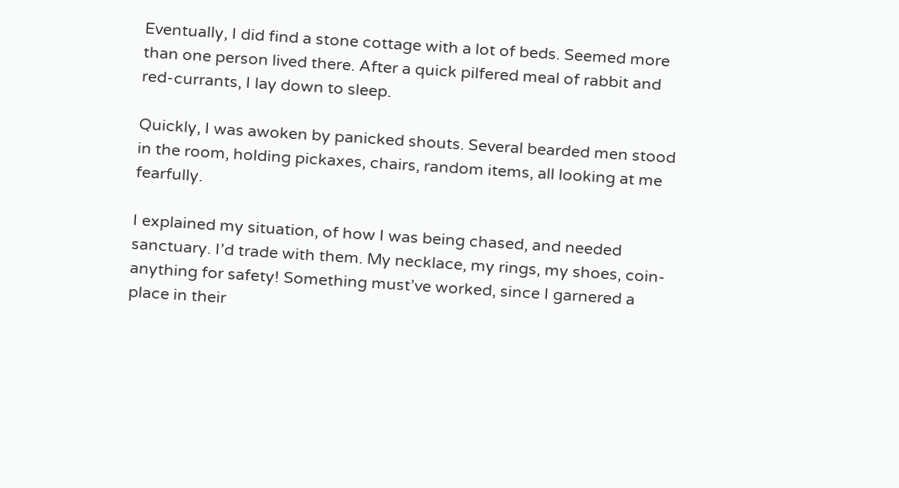Eventually, I did find a stone cottage with a lot of beds. Seemed more than one person lived there. After a quick pilfered meal of rabbit and red-currants, I lay down to sleep.

Quickly, I was awoken by panicked shouts. Several bearded men stood in the room, holding pickaxes, chairs, random items, all looking at me fearfully.

I explained my situation, of how I was being chased, and needed sanctuary. I’d trade with them. My necklace, my rings, my shoes, coin- anything for safety! Something must’ve worked, since I garnered a place in their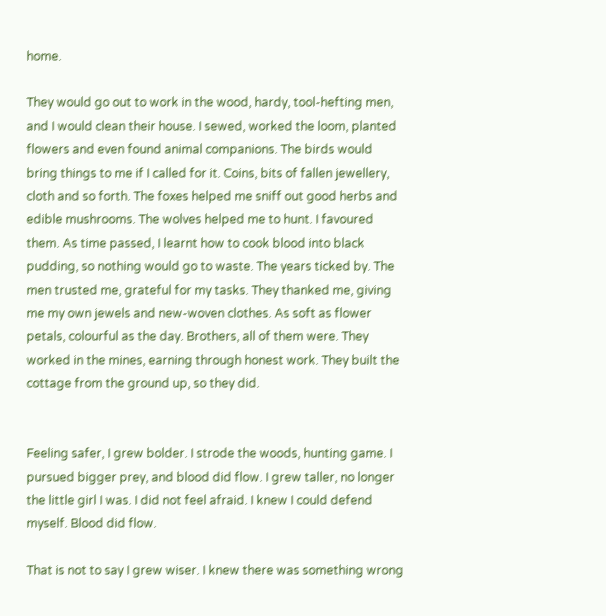home.

They would go out to work in the wood, hardy, tool-hefting men, and I would clean their house. I sewed, worked the loom, planted flowers and even found animal companions. The birds would bring things to me if I called for it. Coins, bits of fallen jewellery, cloth and so forth. The foxes helped me sniff out good herbs and edible mushrooms. The wolves helped me to hunt. I favoured them. As time passed, I learnt how to cook blood into black pudding, so nothing would go to waste. The years ticked by. The men trusted me, grateful for my tasks. They thanked me, giving me my own jewels and new-woven clothes. As soft as flower petals, colourful as the day. Brothers, all of them were. They worked in the mines, earning through honest work. They built the cottage from the ground up, so they did.


Feeling safer, I grew bolder. I strode the woods, hunting game. I pursued bigger prey, and blood did flow. I grew taller, no longer the little girl I was. I did not feel afraid. I knew I could defend myself. Blood did flow.

That is not to say I grew wiser. I knew there was something wrong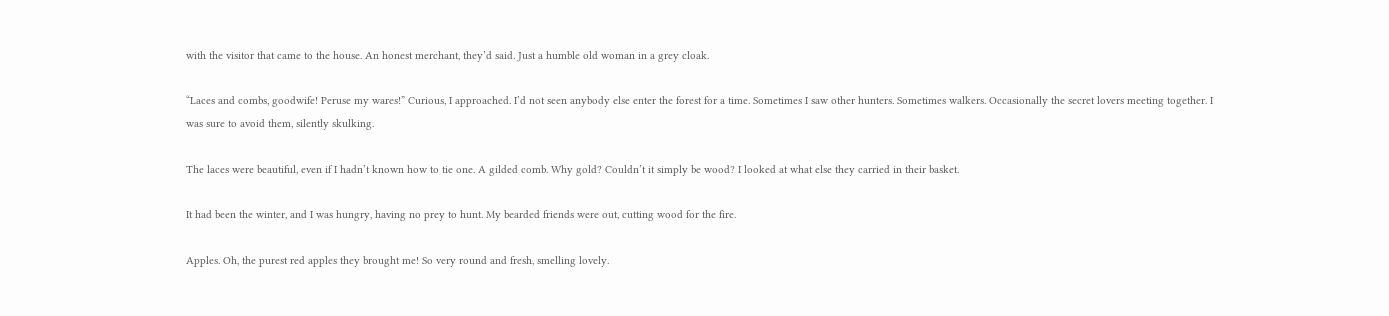with the visitor that came to the house. An honest merchant, they’d said. Just a humble old woman in a grey cloak.

“Laces and combs, goodwife! Peruse my wares!” Curious, I approached. I’d not seen anybody else enter the forest for a time. Sometimes I saw other hunters. Sometimes walkers. Occasionally the secret lovers meeting together. I was sure to avoid them, silently skulking.

The laces were beautiful, even if I hadn’t known how to tie one. A gilded comb. Why gold? Couldn’t it simply be wood? I looked at what else they carried in their basket.

It had been the winter, and I was hungry, having no prey to hunt. My bearded friends were out, cutting wood for the fire.

Apples. Oh, the purest red apples they brought me! So very round and fresh, smelling lovely.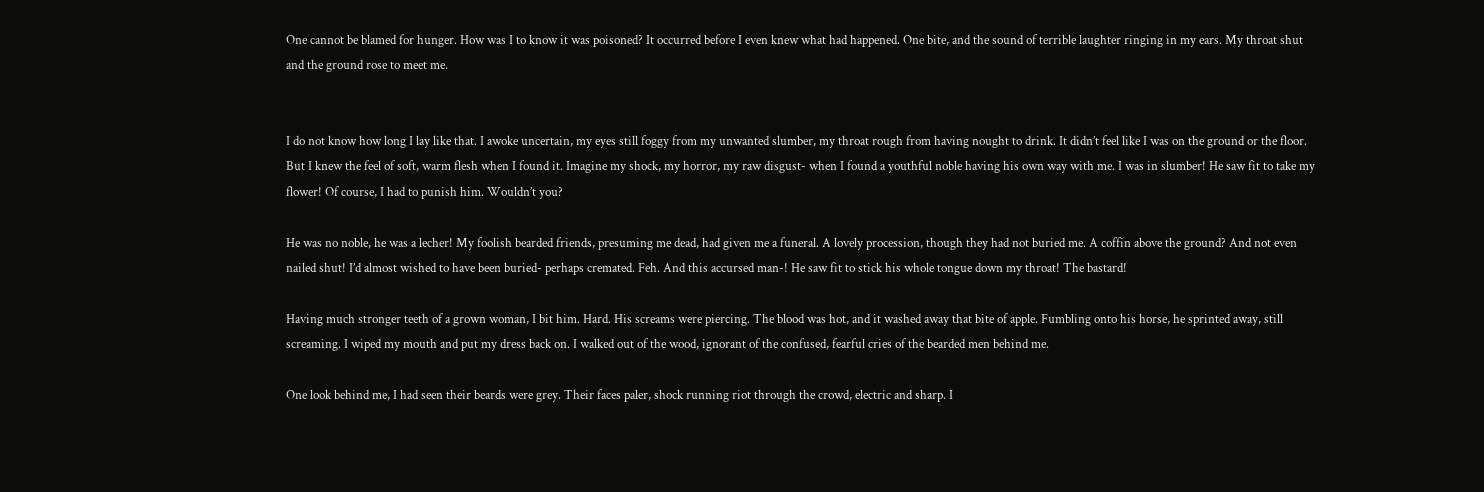One cannot be blamed for hunger. How was I to know it was poisoned? It occurred before I even knew what had happened. One bite, and the sound of terrible laughter ringing in my ears. My throat shut and the ground rose to meet me.


I do not know how long I lay like that. I awoke uncertain, my eyes still foggy from my unwanted slumber, my throat rough from having nought to drink. It didn’t feel like I was on the ground or the floor. But I knew the feel of soft, warm flesh when I found it. Imagine my shock, my horror, my raw disgust- when I found a youthful noble having his own way with me. I was in slumber! He saw fit to take my flower! Of course, I had to punish him. Wouldn’t you?

He was no noble, he was a lecher! My foolish bearded friends, presuming me dead, had given me a funeral. A lovely procession, though they had not buried me. A coffin above the ground? And not even nailed shut! I’d almost wished to have been buried- perhaps cremated. Feh. And this accursed man-! He saw fit to stick his whole tongue down my throat! The bastard!

Having much stronger teeth of a grown woman, I bit him. Hard. His screams were piercing. The blood was hot, and it washed away that bite of apple. Fumbling onto his horse, he sprinted away, still screaming. I wiped my mouth and put my dress back on. I walked out of the wood, ignorant of the confused, fearful cries of the bearded men behind me.

One look behind me, I had seen their beards were grey. Their faces paler, shock running riot through the crowd, electric and sharp. I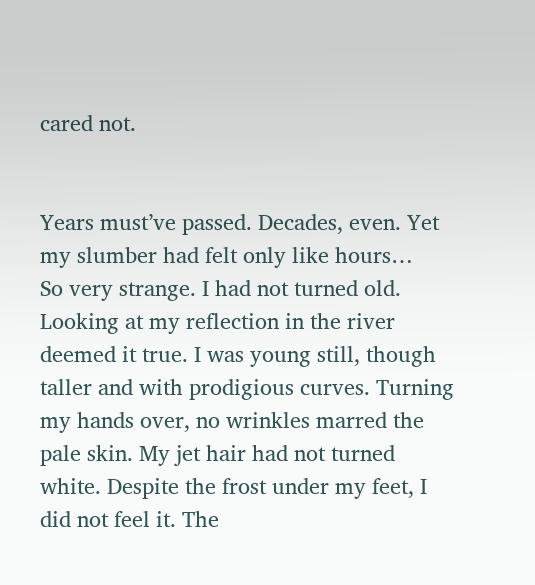cared not.


Years must’ve passed. Decades, even. Yet my slumber had felt only like hours…
So very strange. I had not turned old. Looking at my reflection in the river deemed it true. I was young still, though taller and with prodigious curves. Turning my hands over, no wrinkles marred the pale skin. My jet hair had not turned white. Despite the frost under my feet, I did not feel it. The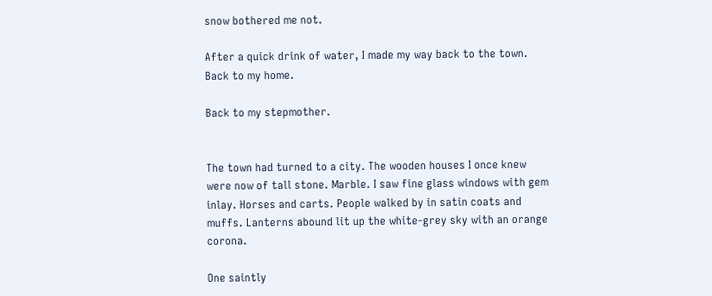snow bothered me not.

After a quick drink of water, I made my way back to the town. Back to my home.

Back to my stepmother.


The town had turned to a city. The wooden houses I once knew were now of tall stone. Marble. I saw fine glass windows with gem inlay. Horses and carts. People walked by in satin coats and muffs. Lanterns abound lit up the white-grey sky with an orange corona.

One saintly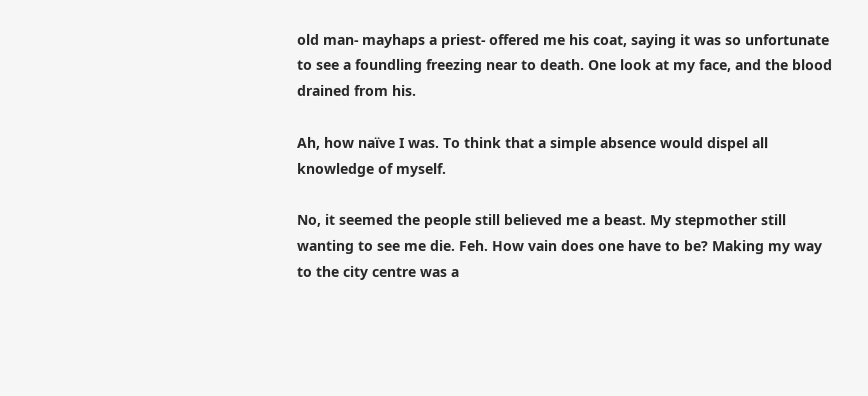old man- mayhaps a priest- offered me his coat, saying it was so unfortunate to see a foundling freezing near to death. One look at my face, and the blood drained from his.

Ah, how naïve I was. To think that a simple absence would dispel all knowledge of myself.

No, it seemed the people still believed me a beast. My stepmother still wanting to see me die. Feh. How vain does one have to be? Making my way to the city centre was a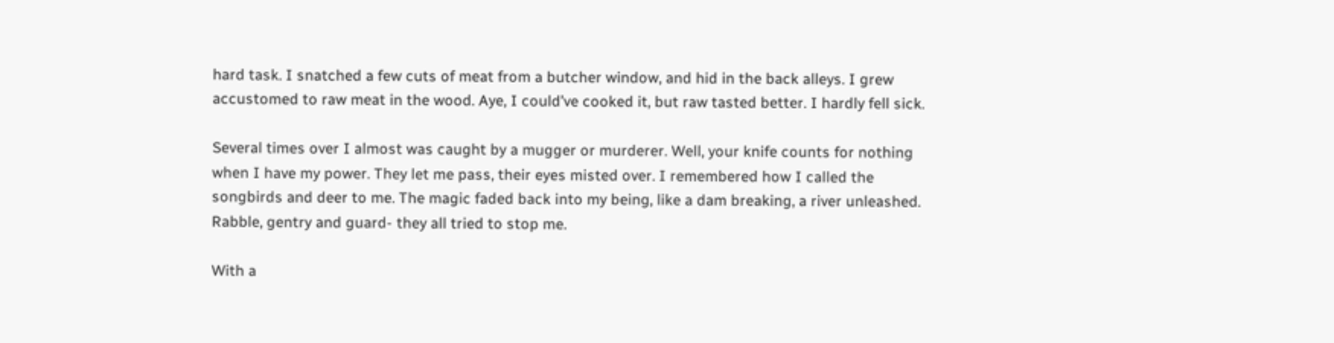hard task. I snatched a few cuts of meat from a butcher window, and hid in the back alleys. I grew accustomed to raw meat in the wood. Aye, I could’ve cooked it, but raw tasted better. I hardly fell sick.

Several times over I almost was caught by a mugger or murderer. Well, your knife counts for nothing when I have my power. They let me pass, their eyes misted over. I remembered how I called the songbirds and deer to me. The magic faded back into my being, like a dam breaking, a river unleashed. Rabble, gentry and guard- they all tried to stop me.

With a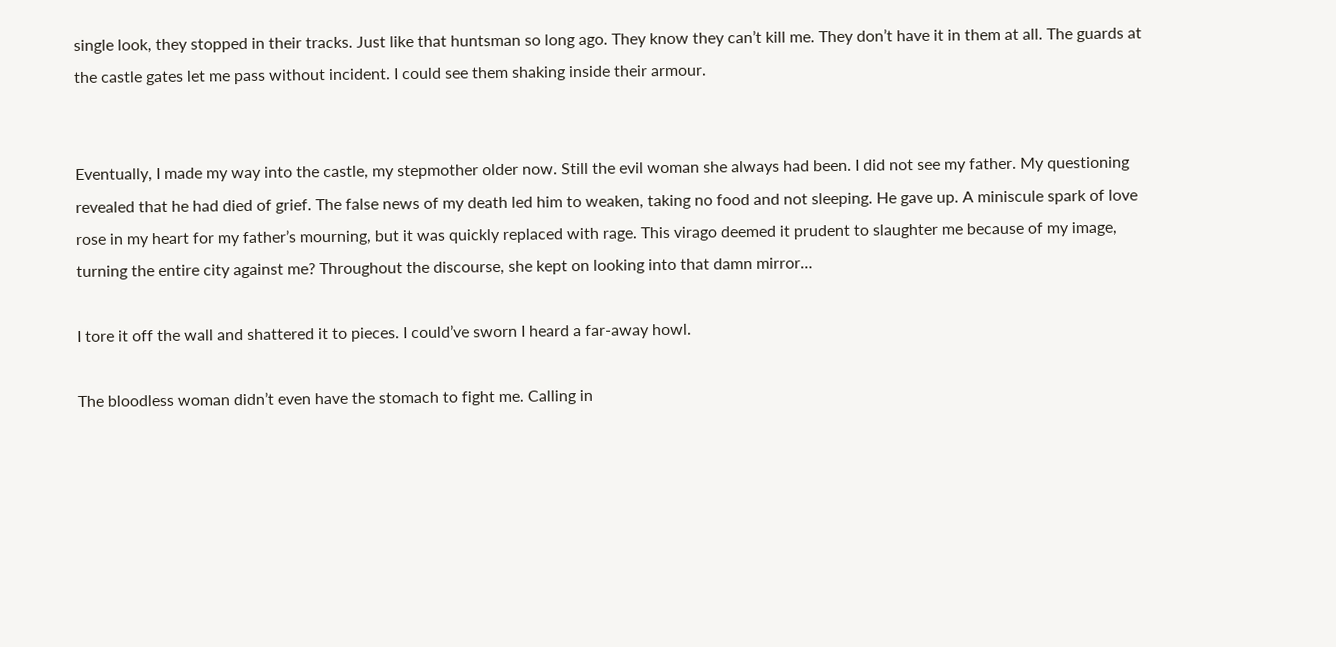single look, they stopped in their tracks. Just like that huntsman so long ago. They know they can’t kill me. They don’t have it in them at all. The guards at the castle gates let me pass without incident. I could see them shaking inside their armour.


Eventually, I made my way into the castle, my stepmother older now. Still the evil woman she always had been. I did not see my father. My questioning revealed that he had died of grief. The false news of my death led him to weaken, taking no food and not sleeping. He gave up. A miniscule spark of love rose in my heart for my father’s mourning, but it was quickly replaced with rage. This virago deemed it prudent to slaughter me because of my image, turning the entire city against me? Throughout the discourse, she kept on looking into that damn mirror…

I tore it off the wall and shattered it to pieces. I could’ve sworn I heard a far-away howl.

The bloodless woman didn’t even have the stomach to fight me. Calling in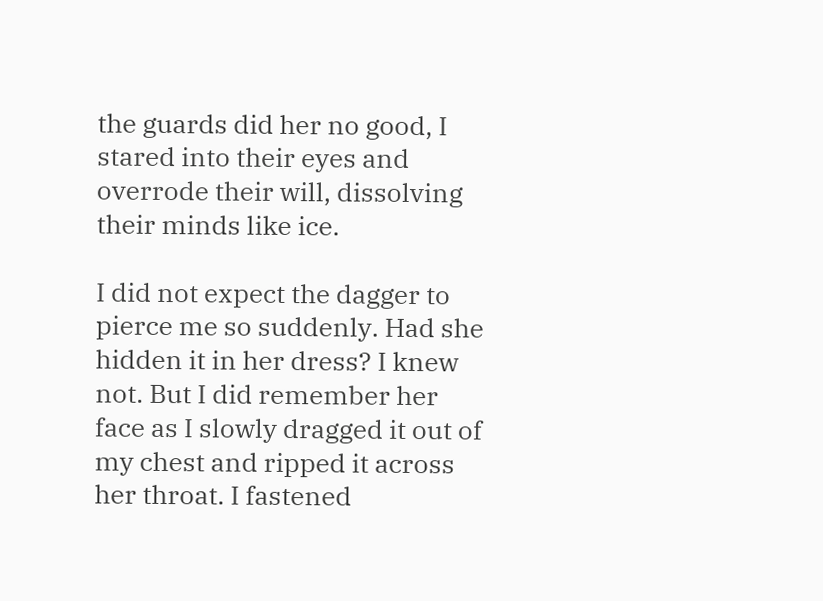the guards did her no good, I stared into their eyes and overrode their will, dissolving their minds like ice.

I did not expect the dagger to pierce me so suddenly. Had she hidden it in her dress? I knew not. But I did remember her face as I slowly dragged it out of my chest and ripped it across her throat. I fastened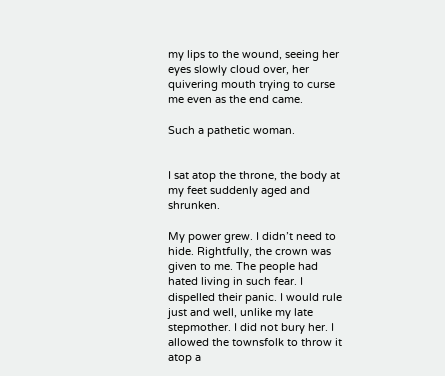my lips to the wound, seeing her eyes slowly cloud over, her quivering mouth trying to curse me even as the end came.

Such a pathetic woman.


I sat atop the throne, the body at my feet suddenly aged and shrunken.

My power grew. I didn’t need to hide. Rightfully, the crown was given to me. The people had hated living in such fear. I dispelled their panic. I would rule just and well, unlike my late stepmother. I did not bury her. I allowed the townsfolk to throw it atop a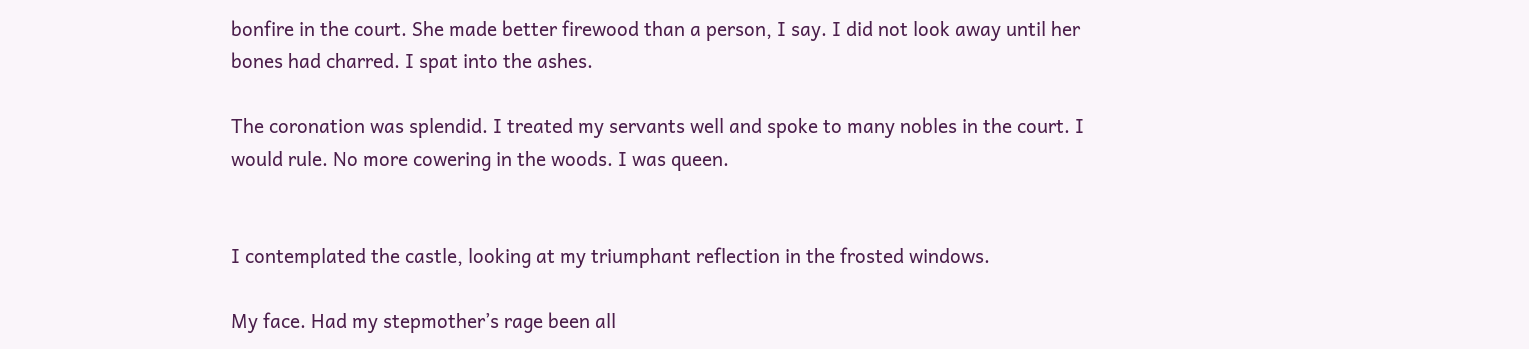bonfire in the court. She made better firewood than a person, I say. I did not look away until her bones had charred. I spat into the ashes.

The coronation was splendid. I treated my servants well and spoke to many nobles in the court. I would rule. No more cowering in the woods. I was queen.


I contemplated the castle, looking at my triumphant reflection in the frosted windows.

My face. Had my stepmother’s rage been all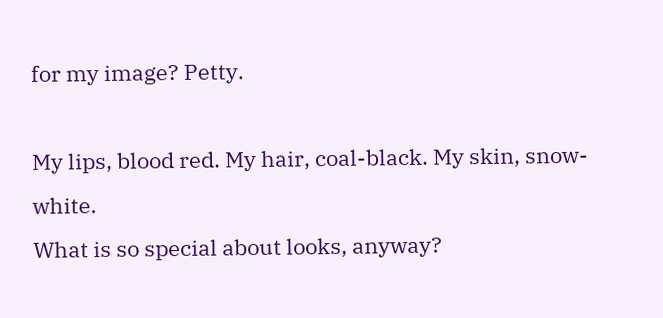for my image? Petty.

My lips, blood red. My hair, coal-black. My skin, snow-white.
What is so special about looks, anyway?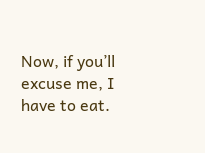Now, if you’ll excuse me, I have to eat.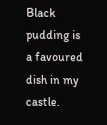Black pudding is a favoured dish in my castle.